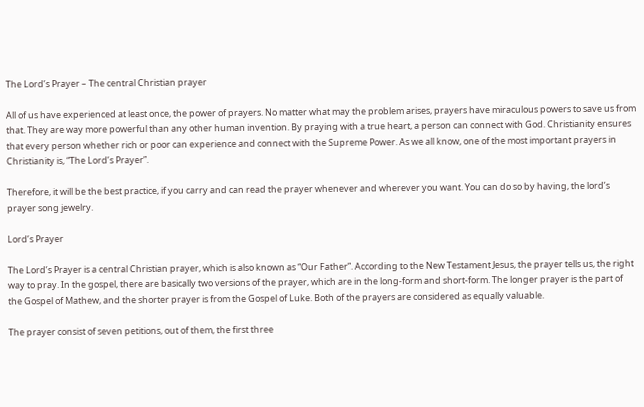The Lord’s Prayer – The central Christian prayer

All of us have experienced at least once, the power of prayers. No matter what may the problem arises, prayers have miraculous powers to save us from that. They are way more powerful than any other human invention. By praying with a true heart, a person can connect with God. Christianity ensures that every person whether rich or poor can experience and connect with the Supreme Power. As we all know, one of the most important prayers in Christianity is, “The Lord’s Prayer”.

Therefore, it will be the best practice, if you carry and can read the prayer whenever and wherever you want. You can do so by having, the lord’s prayer song jewelry.

Lord’s Prayer

The Lord’s Prayer is a central Christian prayer, which is also known as “Our Father”. According to the New Testament Jesus, the prayer tells us, the right way to pray. In the gospel, there are basically two versions of the prayer, which are in the long-form and short-form. The longer prayer is the part of the Gospel of Mathew, and the shorter prayer is from the Gospel of Luke. Both of the prayers are considered as equally valuable.

The prayer consist of seven petitions, out of them, the first three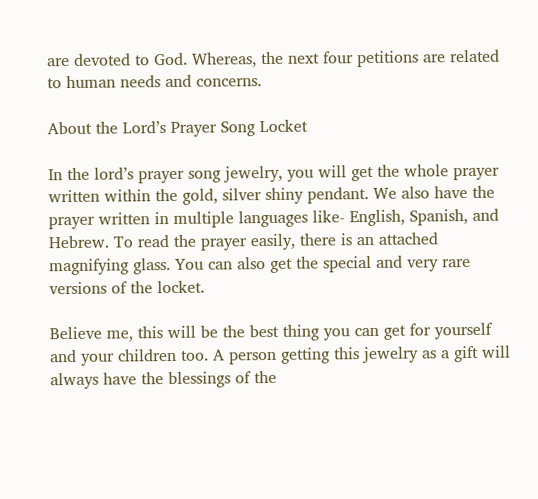are devoted to God. Whereas, the next four petitions are related to human needs and concerns.

About the Lord’s Prayer Song Locket

In the lord’s prayer song jewelry, you will get the whole prayer written within the gold, silver shiny pendant. We also have the prayer written in multiple languages like- English, Spanish, and Hebrew. To read the prayer easily, there is an attached magnifying glass. You can also get the special and very rare versions of the locket.

Believe me, this will be the best thing you can get for yourself and your children too. A person getting this jewelry as a gift will always have the blessings of the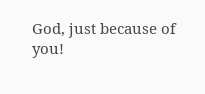God, just because of you!